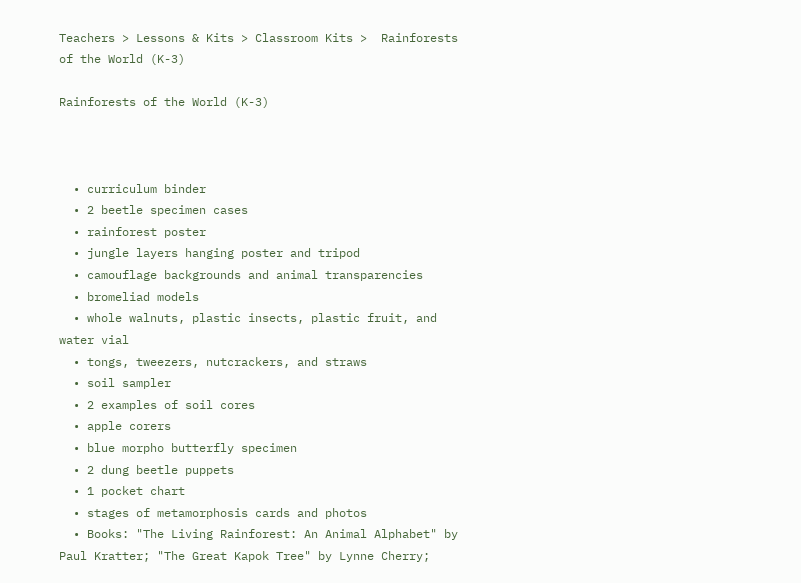Teachers > Lessons & Kits > Classroom Kits >  Rainforests of the World (K-3)

Rainforests of the World (K-3)



  • curriculum binder
  • 2 beetle specimen cases
  • rainforest poster
  • jungle layers hanging poster and tripod
  • camouflage backgrounds and animal transparencies
  • bromeliad models
  • whole walnuts, plastic insects, plastic fruit, and water vial
  • tongs, tweezers, nutcrackers, and straws
  • soil sampler
  • 2 examples of soil cores
  • apple corers
  • blue morpho butterfly specimen
  • 2 dung beetle puppets
  • 1 pocket chart
  • stages of metamorphosis cards and photos
  • Books: "The Living Rainforest: An Animal Alphabet" by Paul Kratter; "The Great Kapok Tree" by Lynne Cherry;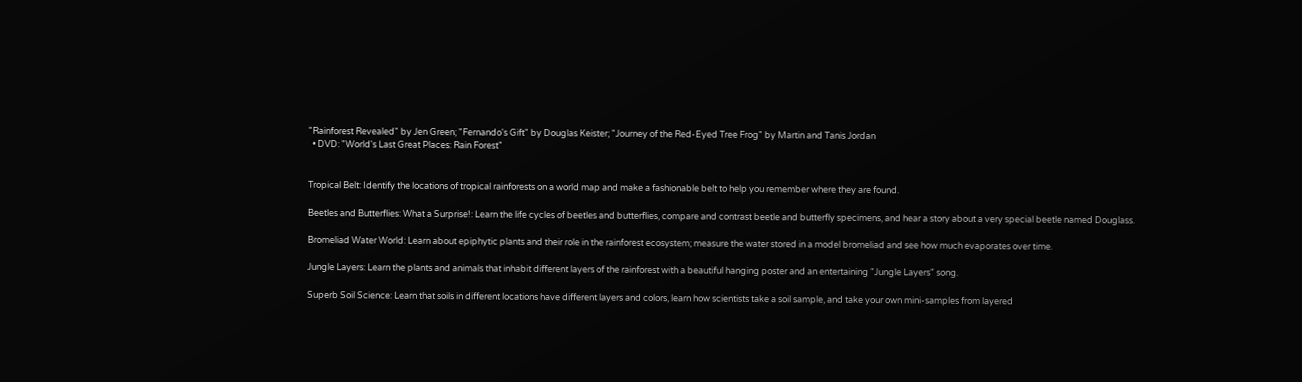"Rainforest Revealed" by Jen Green; "Fernando's Gift" by Douglas Keister; "Journey of the Red-Eyed Tree Frog" by Martin and Tanis Jordan
  • DVD: "World's Last Great Places: Rain Forest"


Tropical Belt: Identify the locations of tropical rainforests on a world map and make a fashionable belt to help you remember where they are found.

Beetles and Butterflies: What a Surprise!: Learn the life cycles of beetles and butterflies, compare and contrast beetle and butterfly specimens, and hear a story about a very special beetle named Douglass.

Bromeliad Water World: Learn about epiphytic plants and their role in the rainforest ecosystem; measure the water stored in a model bromeliad and see how much evaporates over time.

Jungle Layers: Learn the plants and animals that inhabit different layers of the rainforest with a beautiful hanging poster and an entertaining "Jungle Layers" song.

Superb Soil Science: Learn that soils in different locations have different layers and colors, learn how scientists take a soil sample, and take your own mini-samples from layered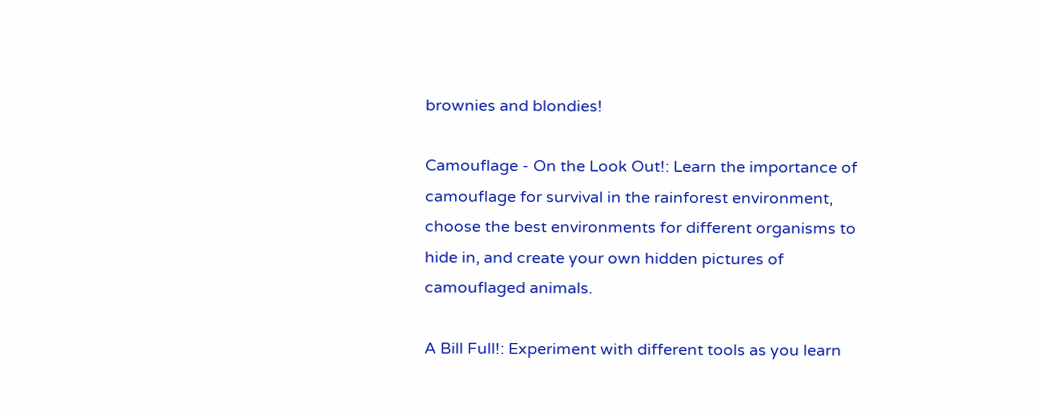brownies and blondies!

Camouflage - On the Look Out!: Learn the importance of camouflage for survival in the rainforest environment, choose the best environments for different organisms to hide in, and create your own hidden pictures of camouflaged animals.

A Bill Full!: Experiment with different tools as you learn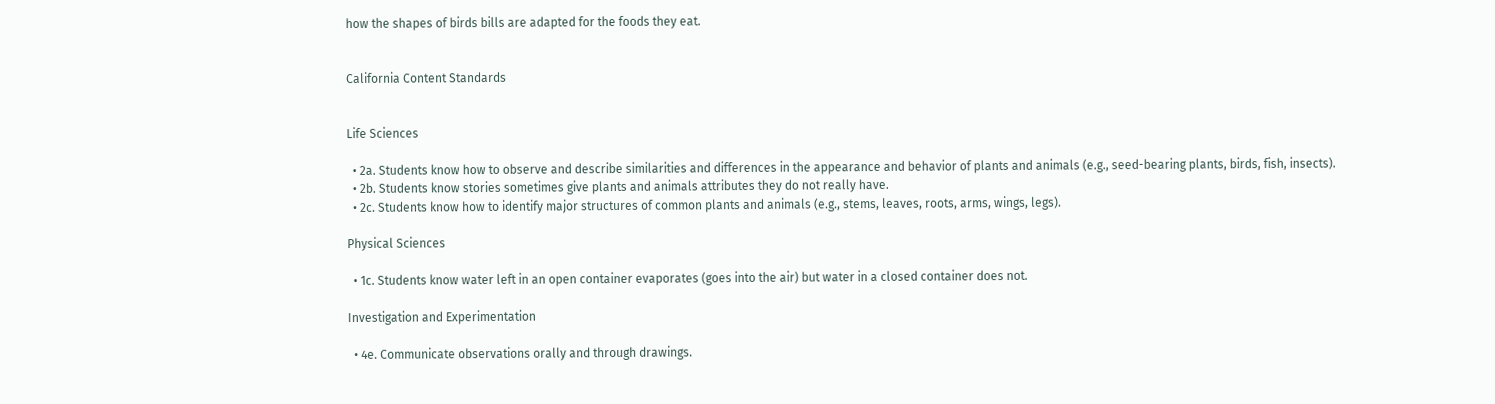how the shapes of birds bills are adapted for the foods they eat.


California Content Standards


Life Sciences

  • 2a. Students know how to observe and describe similarities and differences in the appearance and behavior of plants and animals (e.g., seed-bearing plants, birds, fish, insects).
  • 2b. Students know stories sometimes give plants and animals attributes they do not really have.
  • 2c. Students know how to identify major structures of common plants and animals (e.g., stems, leaves, roots, arms, wings, legs).

Physical Sciences

  • 1c. Students know water left in an open container evaporates (goes into the air) but water in a closed container does not.

Investigation and Experimentation

  • 4e. Communicate observations orally and through drawings.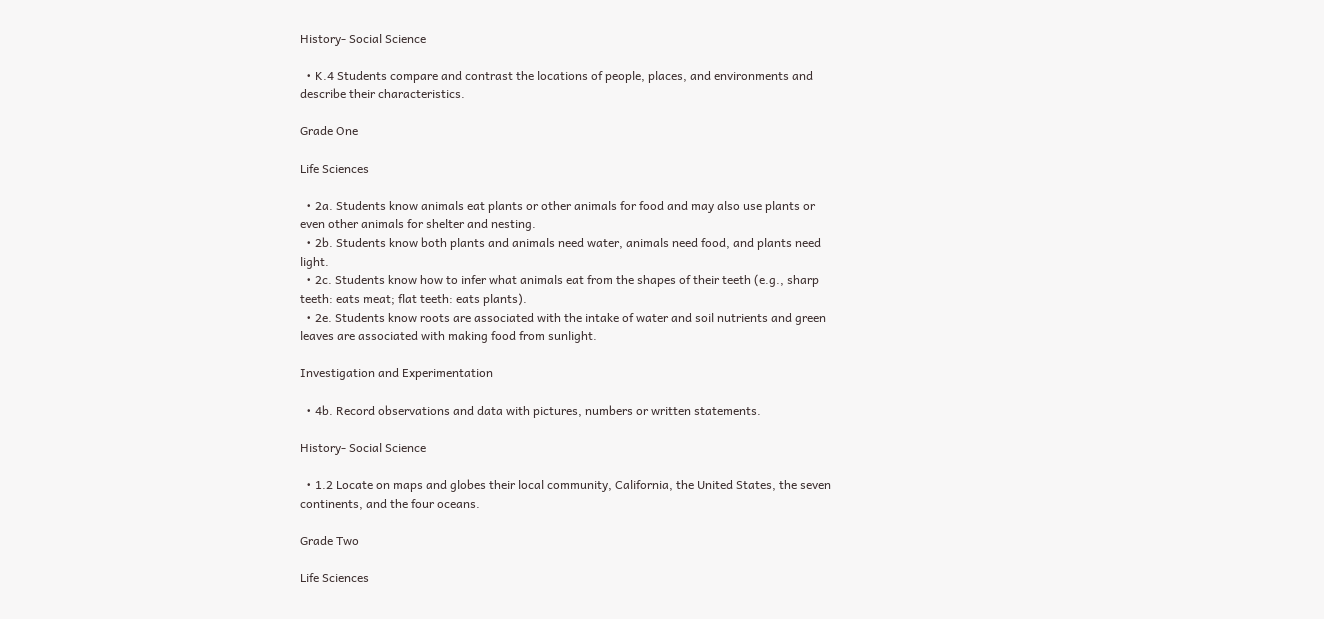History- Social Science

  • K.4 Students compare and contrast the locations of people, places, and environments and describe their characteristics.

Grade One

Life Sciences

  • 2a. Students know animals eat plants or other animals for food and may also use plants or even other animals for shelter and nesting.
  • 2b. Students know both plants and animals need water, animals need food, and plants need light.
  • 2c. Students know how to infer what animals eat from the shapes of their teeth (e.g., sharp teeth: eats meat; flat teeth: eats plants).
  • 2e. Students know roots are associated with the intake of water and soil nutrients and green leaves are associated with making food from sunlight.

Investigation and Experimentation

  • 4b. Record observations and data with pictures, numbers or written statements.

History- Social Science

  • 1.2 Locate on maps and globes their local community, California, the United States, the seven continents, and the four oceans.

Grade Two

Life Sciences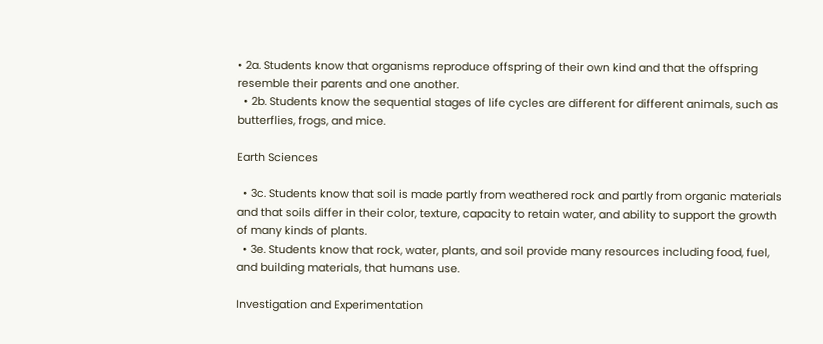• 2a. Students know that organisms reproduce offspring of their own kind and that the offspring resemble their parents and one another.
  • 2b. Students know the sequential stages of life cycles are different for different animals, such as butterflies, frogs, and mice.

Earth Sciences

  • 3c. Students know that soil is made partly from weathered rock and partly from organic materials and that soils differ in their color, texture, capacity to retain water, and ability to support the growth of many kinds of plants.
  • 3e. Students know that rock, water, plants, and soil provide many resources including food, fuel, and building materials, that humans use.

Investigation and Experimentation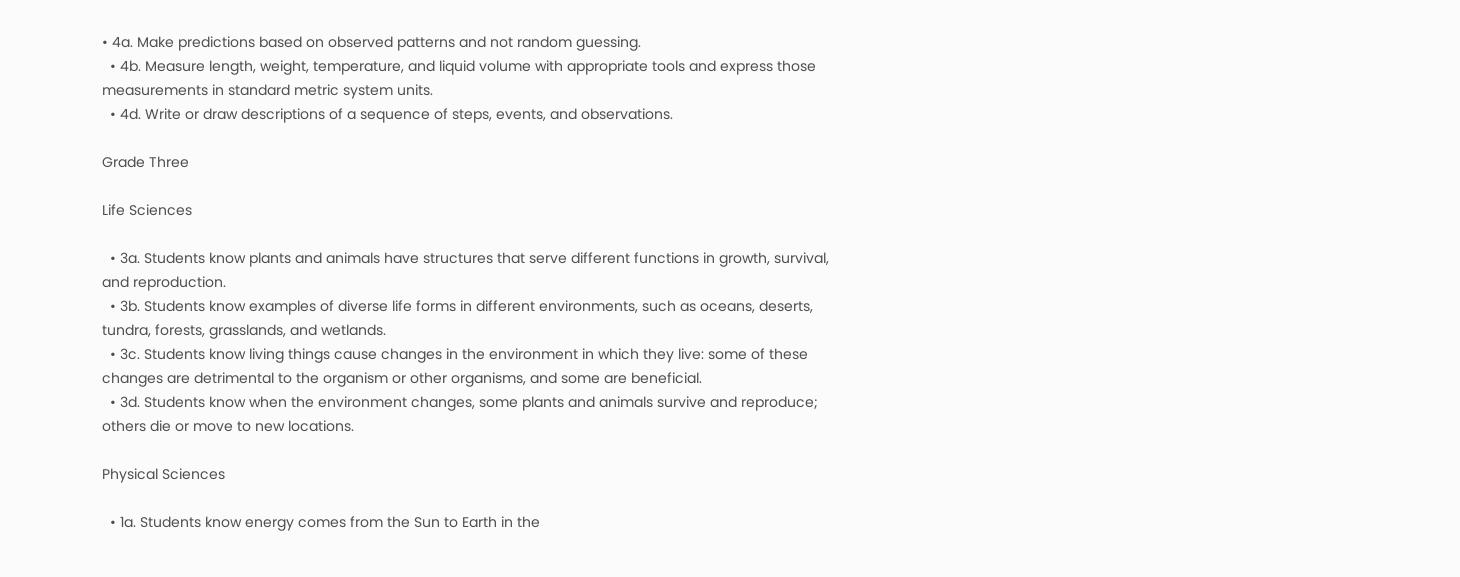• 4a. Make predictions based on observed patterns and not random guessing.
  • 4b. Measure length, weight, temperature, and liquid volume with appropriate tools and express those measurements in standard metric system units.
  • 4d. Write or draw descriptions of a sequence of steps, events, and observations.

Grade Three

Life Sciences

  • 3a. Students know plants and animals have structures that serve different functions in growth, survival, and reproduction.
  • 3b. Students know examples of diverse life forms in different environments, such as oceans, deserts, tundra, forests, grasslands, and wetlands.
  • 3c. Students know living things cause changes in the environment in which they live: some of these changes are detrimental to the organism or other organisms, and some are beneficial.
  • 3d. Students know when the environment changes, some plants and animals survive and reproduce; others die or move to new locations.

Physical Sciences

  • 1a. Students know energy comes from the Sun to Earth in the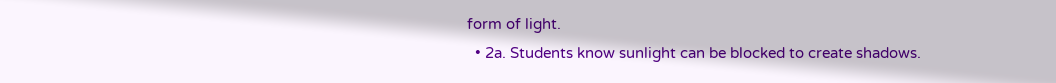form of light.
  • 2a. Students know sunlight can be blocked to create shadows.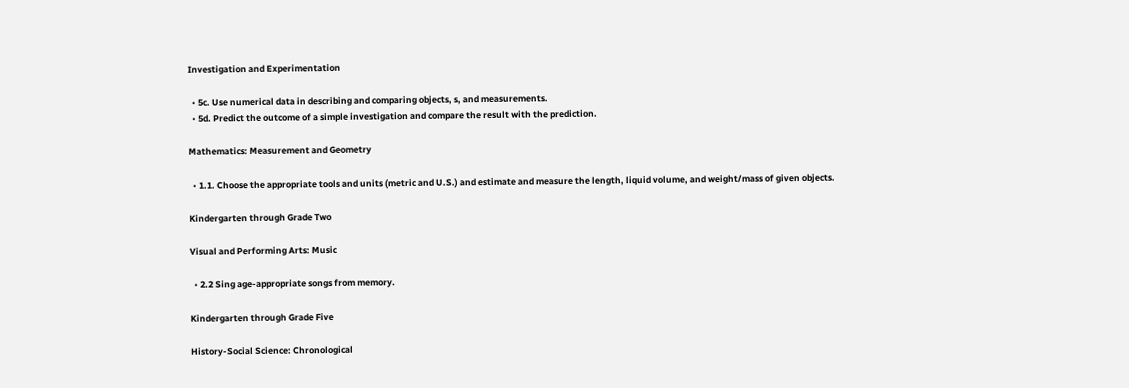Investigation and Experimentation

  • 5c. Use numerical data in describing and comparing objects, s, and measurements.
  • 5d. Predict the outcome of a simple investigation and compare the result with the prediction.

Mathematics: Measurement and Geometry

  • 1.1. Choose the appropriate tools and units (metric and U.S.) and estimate and measure the length, liquid volume, and weight/mass of given objects.

Kindergarten through Grade Two

Visual and Performing Arts: Music

  • 2.2 Sing age-appropriate songs from memory.

Kindergarten through Grade Five

History-Social Science: Chronological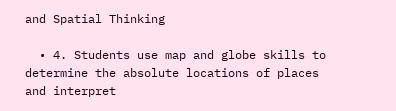and Spatial Thinking

  • 4. Students use map and globe skills to determine the absolute locations of places and interpret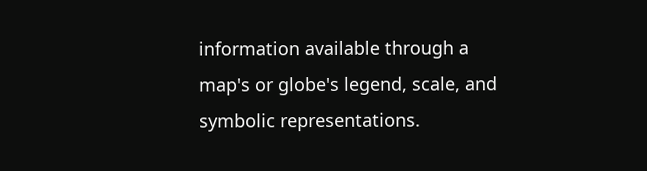information available through a map's or globe's legend, scale, and symbolic representations.